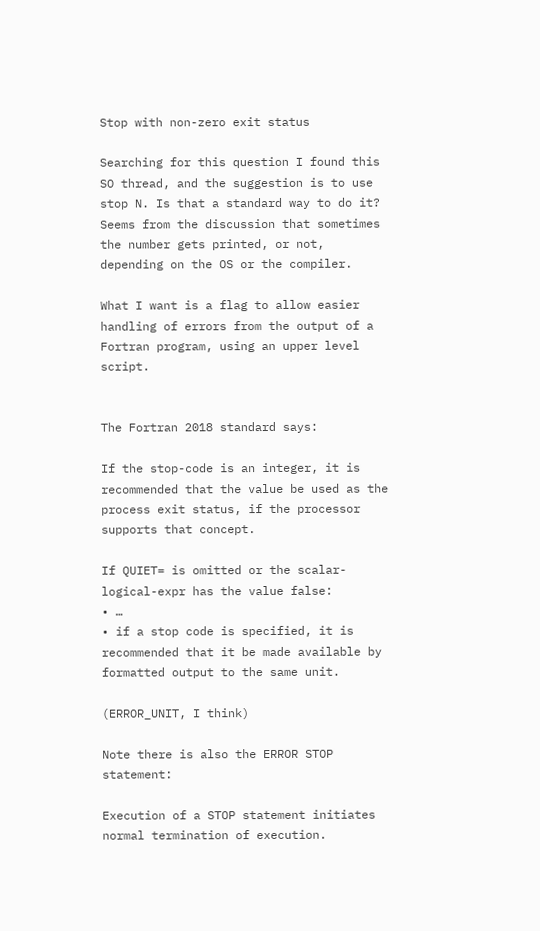Stop with non-zero exit status

Searching for this question I found this SO thread, and the suggestion is to use stop N. Is that a standard way to do it? Seems from the discussion that sometimes the number gets printed, or not, depending on the OS or the compiler.

What I want is a flag to allow easier handling of errors from the output of a Fortran program, using an upper level script.


The Fortran 2018 standard says:

If the stop-code is an integer, it is recommended that the value be used as the process exit status, if the processor supports that concept.

If QUIET= is omitted or the scalar-logical-expr has the value false:
• …
• if a stop code is specified, it is recommended that it be made available by formatted output to the same unit.

(ERROR_UNIT, I think)

Note there is also the ERROR STOP statement:

Execution of a STOP statement initiates normal termination of execution.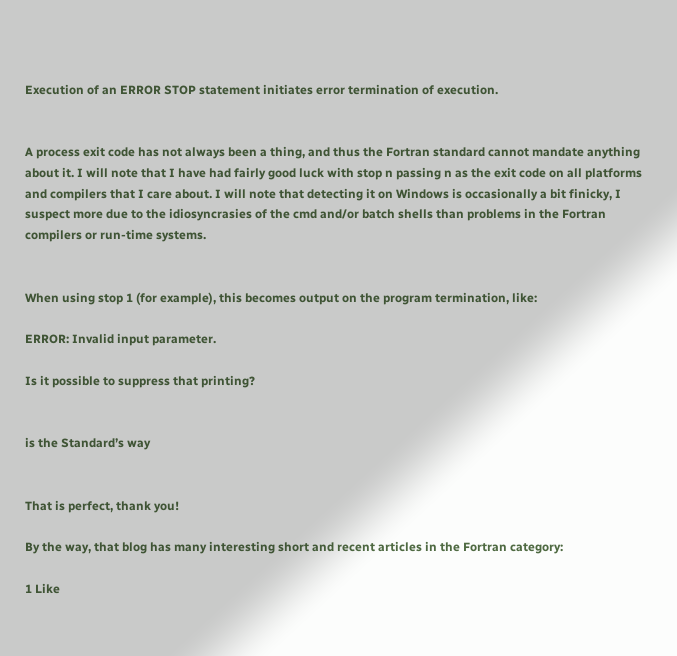Execution of an ERROR STOP statement initiates error termination of execution.


A process exit code has not always been a thing, and thus the Fortran standard cannot mandate anything about it. I will note that I have had fairly good luck with stop n passing n as the exit code on all platforms and compilers that I care about. I will note that detecting it on Windows is occasionally a bit finicky, I suspect more due to the idiosyncrasies of the cmd and/or batch shells than problems in the Fortran compilers or run-time systems.


When using stop 1 (for example), this becomes output on the program termination, like:

ERROR: Invalid input parameter.

Is it possible to suppress that printing?


is the Standard’s way


That is perfect, thank you!

By the way, that blog has many interesting short and recent articles in the Fortran category:

1 Like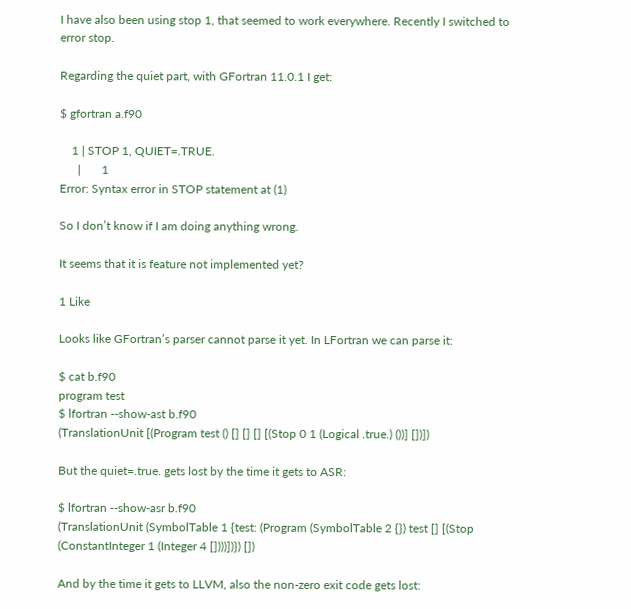I have also been using stop 1, that seemed to work everywhere. Recently I switched to error stop.

Regarding the quiet part, with GFortran 11.0.1 I get:

$ gfortran a.f90

    1 | STOP 1, QUIET=.TRUE.
      |       1
Error: Syntax error in STOP statement at (1)

So I don’t know if I am doing anything wrong.

It seems that it is feature not implemented yet?

1 Like

Looks like GFortran’s parser cannot parse it yet. In LFortran we can parse it:

$ cat b.f90
program test
$ lfortran --show-ast b.f90
(TranslationUnit [(Program test () [] [] [] [(Stop 0 1 (Logical .true.) ())] [])])

But the quiet=.true. gets lost by the time it gets to ASR:

$ lfortran --show-asr b.f90
(TranslationUnit (SymbolTable 1 {test: (Program (SymbolTable 2 {}) test [] [(Stop (ConstantInteger 1 (Integer 4 [])))])}) [])

And by the time it gets to LLVM, also the non-zero exit code gets lost: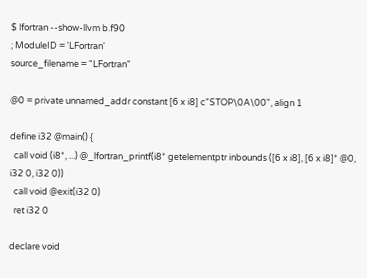$ lfortran --show-llvm b.f90
; ModuleID = 'LFortran'
source_filename = "LFortran"

@0 = private unnamed_addr constant [6 x i8] c"STOP\0A\00", align 1

define i32 @main() {
  call void (i8*, ...) @_lfortran_printf(i8* getelementptr inbounds ([6 x i8], [6 x i8]* @0, i32 0, i32 0))
  call void @exit(i32 0)
  ret i32 0

declare void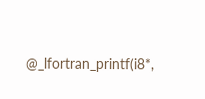@_lfortran_printf(i8*,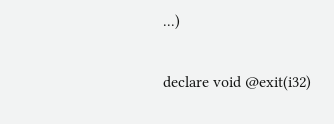...)

declare void @exit(i32)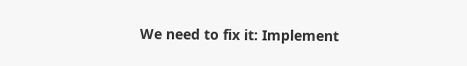We need to fix it: Implement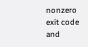nonzero exit code and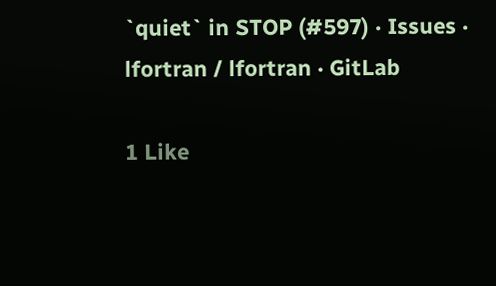`quiet` in STOP (#597) · Issues · lfortran / lfortran · GitLab

1 Like